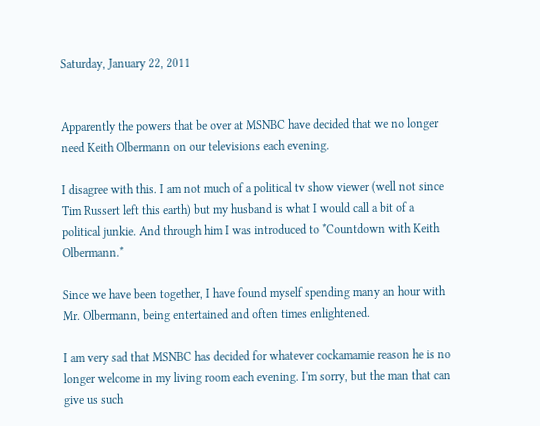Saturday, January 22, 2011


Apparently the powers that be over at MSNBC have decided that we no longer need Keith Olbermann on our televisions each evening.

I disagree with this. I am not much of a political tv show viewer (well not since Tim Russert left this earth) but my husband is what I would call a bit of a political junkie. And through him I was introduced to *Countdown with Keith Olbermann.*

Since we have been together, I have found myself spending many an hour with Mr. Olbermann, being entertained and often times enlightened.

I am very sad that MSNBC has decided for whatever cockamamie reason he is no longer welcome in my living room each evening. I'm sorry, but the man that can give us such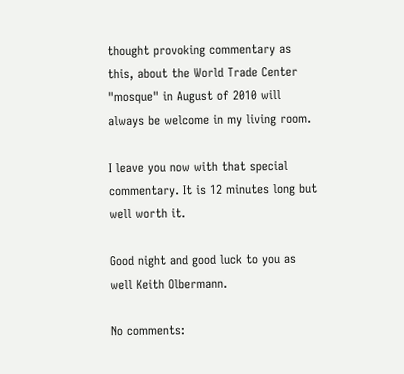thought provoking commentary as this, about the World Trade Center "mosque" in August of 2010 will always be welcome in my living room.

I leave you now with that special commentary. It is 12 minutes long but well worth it.

Good night and good luck to you as well Keith Olbermann.

No comments: